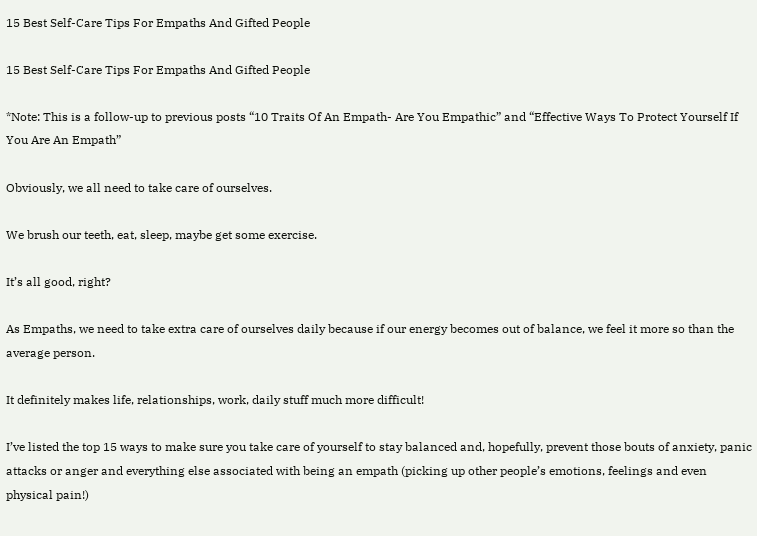15 Best Self-Care Tips For Empaths And Gifted People

15 Best Self-Care Tips For Empaths And Gifted People

*Note: This is a follow-up to previous posts “10 Traits Of An Empath- Are You Empathic” and “Effective Ways To Protect Yourself If You Are An Empath”

Obviously, we all need to take care of ourselves.

We brush our teeth, eat, sleep, maybe get some exercise.

It’s all good, right?

As Empaths, we need to take extra care of ourselves daily because if our energy becomes out of balance, we feel it more so than the average person.

It definitely makes life, relationships, work, daily stuff much more difficult!

I’ve listed the top 15 ways to make sure you take care of yourself to stay balanced and, hopefully, prevent those bouts of anxiety, panic attacks or anger and everything else associated with being an empath (picking up other people’s emotions, feelings and even physical pain!)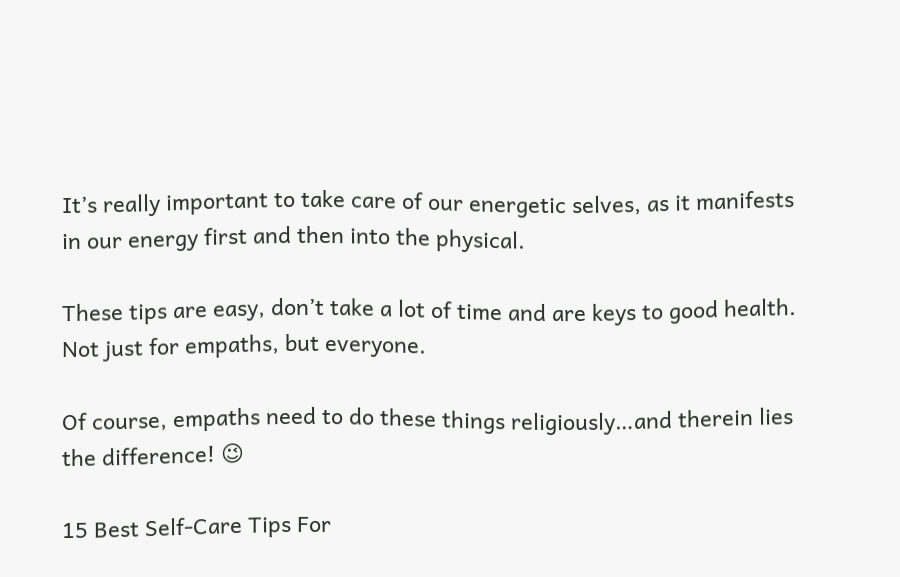It’s really important to take care of our energetic selves, as it manifests in our energy first and then into the physical.

These tips are easy, don’t take a lot of time and are keys to good health. Not just for empaths, but everyone.

Of course, empaths need to do these things religiously…and therein lies the difference! 😉

15 Best Self-Care Tips For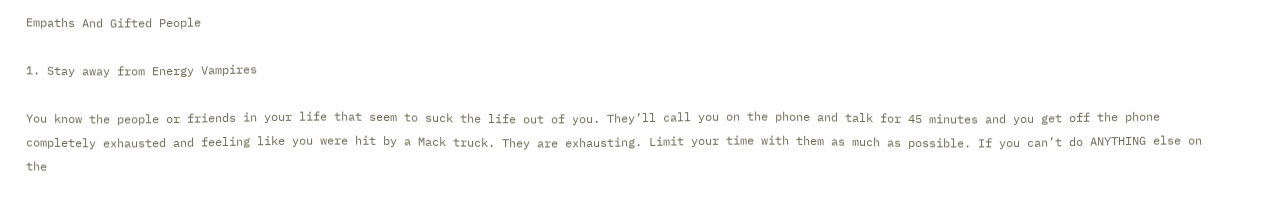Empaths And Gifted People

1. Stay away from Energy Vampires

You know the people or friends in your life that seem to suck the life out of you. They’ll call you on the phone and talk for 45 minutes and you get off the phone completely exhausted and feeling like you were hit by a Mack truck. They are exhausting. Limit your time with them as much as possible. If you can’t do ANYTHING else on the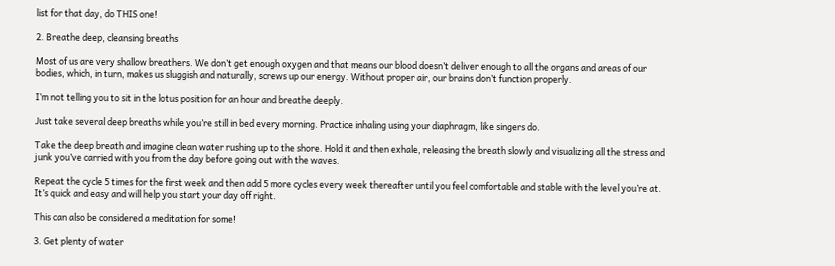list for that day, do THIS one!

2. Breathe deep, cleansing breaths

Most of us are very shallow breathers. We don’t get enough oxygen and that means our blood doesn’t deliver enough to all the organs and areas of our bodies, which, in turn, makes us sluggish and naturally, screws up our energy. Without proper air, our brains don’t function properly.

I’m not telling you to sit in the lotus position for an hour and breathe deeply.

Just take several deep breaths while you’re still in bed every morning. Practice inhaling using your diaphragm, like singers do.

Take the deep breath and imagine clean water rushing up to the shore. Hold it and then exhale, releasing the breath slowly and visualizing all the stress and junk you’ve carried with you from the day before going out with the waves.

Repeat the cycle 5 times for the first week and then add 5 more cycles every week thereafter until you feel comfortable and stable with the level you’re at. It’s quick and easy and will help you start your day off right.

This can also be considered a meditation for some!

3. Get plenty of water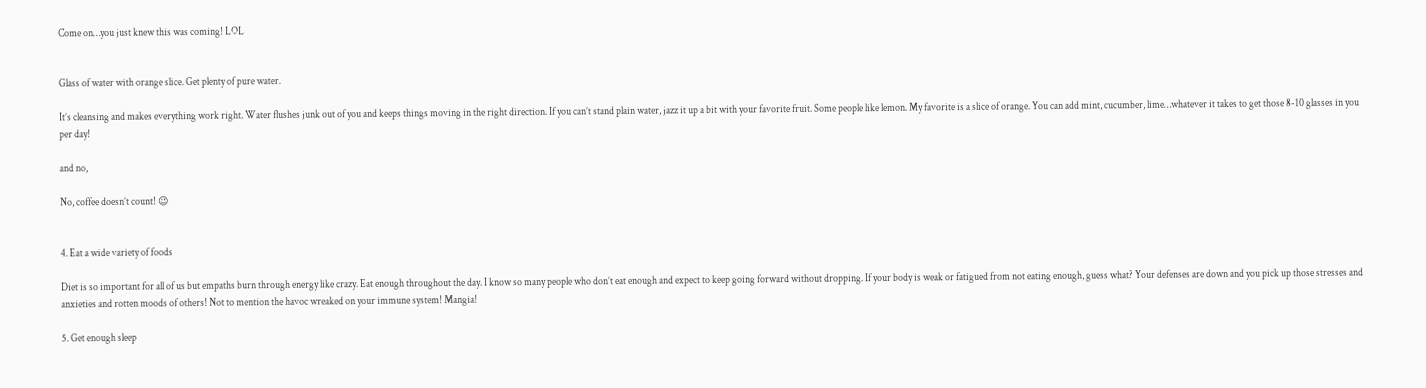Come on…you just knew this was coming! LOL


Glass of water with orange slice. Get plenty of pure water.

It’s cleansing and makes everything work right. Water flushes junk out of you and keeps things moving in the right direction. If you can’t stand plain water, jazz it up a bit with your favorite fruit. Some people like lemon. My favorite is a slice of orange. You can add mint, cucumber, lime…whatever it takes to get those 8-10 glasses in you per day!

and no,

No, coffee doesn’t count! 😉


4. Eat a wide variety of foods

Diet is so important for all of us but empaths burn through energy like crazy. Eat enough throughout the day. I know so many people who don’t eat enough and expect to keep going forward without dropping. If your body is weak or fatigued from not eating enough, guess what? Your defenses are down and you pick up those stresses and anxieties and rotten moods of others! Not to mention the havoc wreaked on your immune system! Mangia!

5. Get enough sleep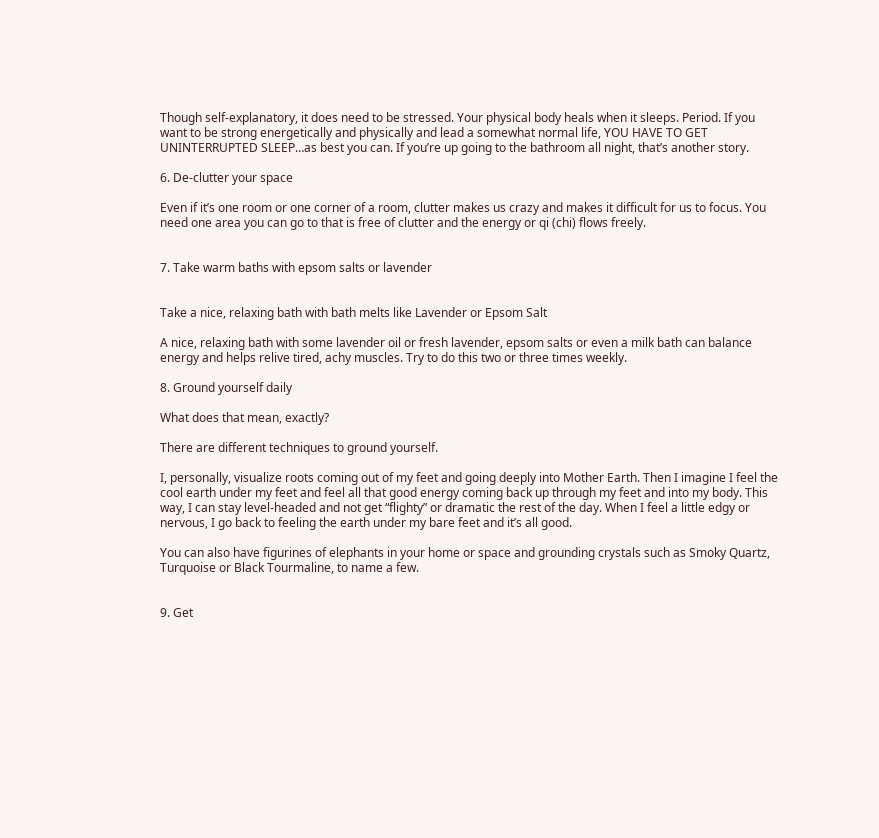Though self-explanatory, it does need to be stressed. Your physical body heals when it sleeps. Period. If you want to be strong energetically and physically and lead a somewhat normal life, YOU HAVE TO GET UNINTERRUPTED SLEEP…as best you can. If you’re up going to the bathroom all night, that’s another story.

6. De-clutter your space

Even if it’s one room or one corner of a room, clutter makes us crazy and makes it difficult for us to focus. You need one area you can go to that is free of clutter and the energy or qi (chi) flows freely.


7. Take warm baths with epsom salts or lavender


Take a nice, relaxing bath with bath melts like Lavender or Epsom Salt

A nice, relaxing bath with some lavender oil or fresh lavender, epsom salts or even a milk bath can balance energy and helps relive tired, achy muscles. Try to do this two or three times weekly.

8. Ground yourself daily

What does that mean, exactly?

There are different techniques to ground yourself.

I, personally, visualize roots coming out of my feet and going deeply into Mother Earth. Then I imagine I feel the cool earth under my feet and feel all that good energy coming back up through my feet and into my body. This way, I can stay level-headed and not get “flighty” or dramatic the rest of the day. When I feel a little edgy or nervous, I go back to feeling the earth under my bare feet and it’s all good.

You can also have figurines of elephants in your home or space and grounding crystals such as Smoky Quartz, Turquoise or Black Tourmaline, to name a few.


9. Get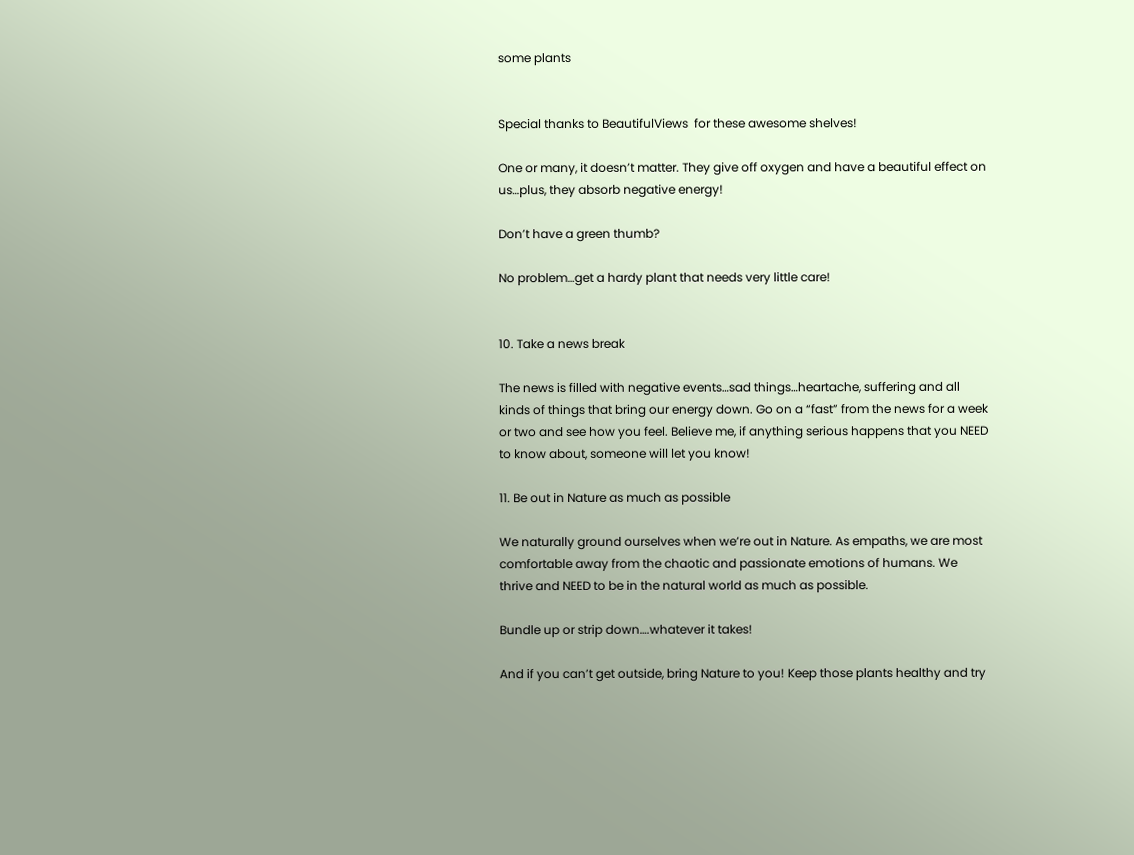some plants


Special thanks to BeautifulViews  for these awesome shelves!

One or many, it doesn’t matter. They give off oxygen and have a beautiful effect on us…plus, they absorb negative energy!

Don’t have a green thumb?

No problem…get a hardy plant that needs very little care!


10. Take a news break

The news is filled with negative events…sad things…heartache, suffering and all kinds of things that bring our energy down. Go on a “fast” from the news for a week or two and see how you feel. Believe me, if anything serious happens that you NEED to know about, someone will let you know!

11. Be out in Nature as much as possible

We naturally ground ourselves when we’re out in Nature. As empaths, we are most comfortable away from the chaotic and passionate emotions of humans. We thrive and NEED to be in the natural world as much as possible.

Bundle up or strip down….whatever it takes!

And if you can’t get outside, bring Nature to you! Keep those plants healthy and try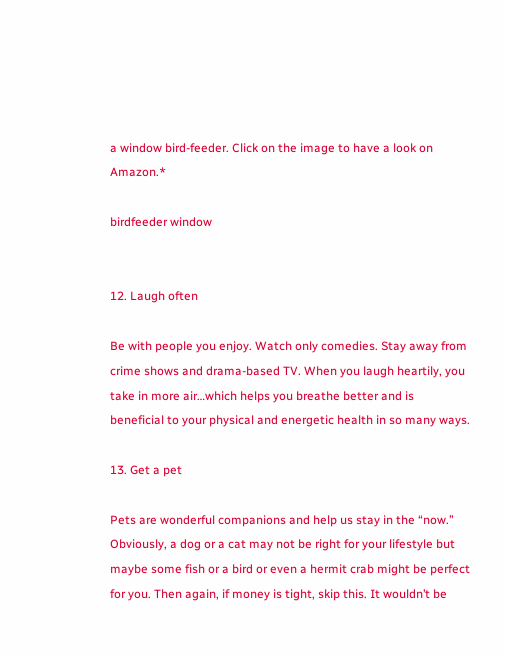a window bird-feeder. Click on the image to have a look on Amazon.*

birdfeeder window


12. Laugh often

Be with people you enjoy. Watch only comedies. Stay away from crime shows and drama-based TV. When you laugh heartily, you take in more air…which helps you breathe better and is beneficial to your physical and energetic health in so many ways.

13. Get a pet

Pets are wonderful companions and help us stay in the “now.” Obviously, a dog or a cat may not be right for your lifestyle but maybe some fish or a bird or even a hermit crab might be perfect for you. Then again, if money is tight, skip this. It wouldn’t be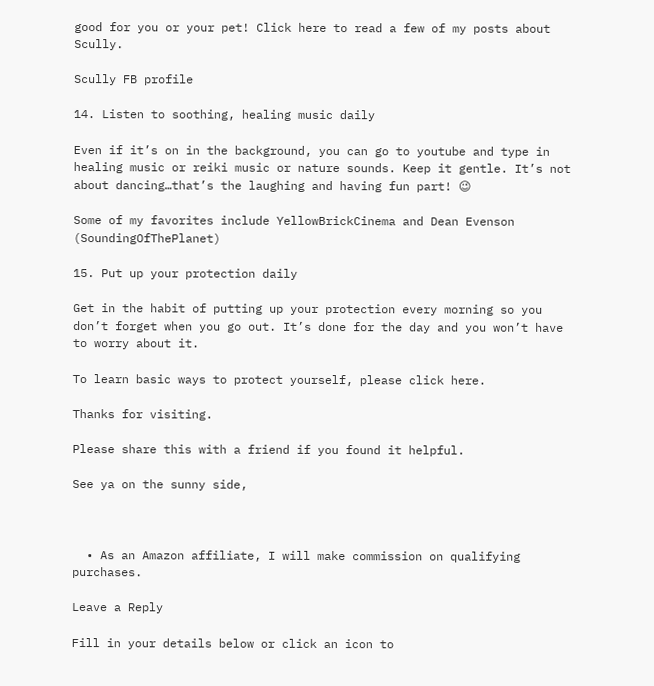good for you or your pet! Click here to read a few of my posts about Scully.

Scully FB profile

14. Listen to soothing, healing music daily

Even if it’s on in the background, you can go to youtube and type in healing music or reiki music or nature sounds. Keep it gentle. It’s not about dancing…that’s the laughing and having fun part! 😉

Some of my favorites include YellowBrickCinema and Dean Evenson (SoundingOfThePlanet)

15. Put up your protection daily

Get in the habit of putting up your protection every morning so you don’t forget when you go out. It’s done for the day and you won’t have to worry about it.

To learn basic ways to protect yourself, please click here.

Thanks for visiting.

Please share this with a friend if you found it helpful.

See ya on the sunny side,



  • As an Amazon affiliate, I will make commission on qualifying purchases.

Leave a Reply

Fill in your details below or click an icon to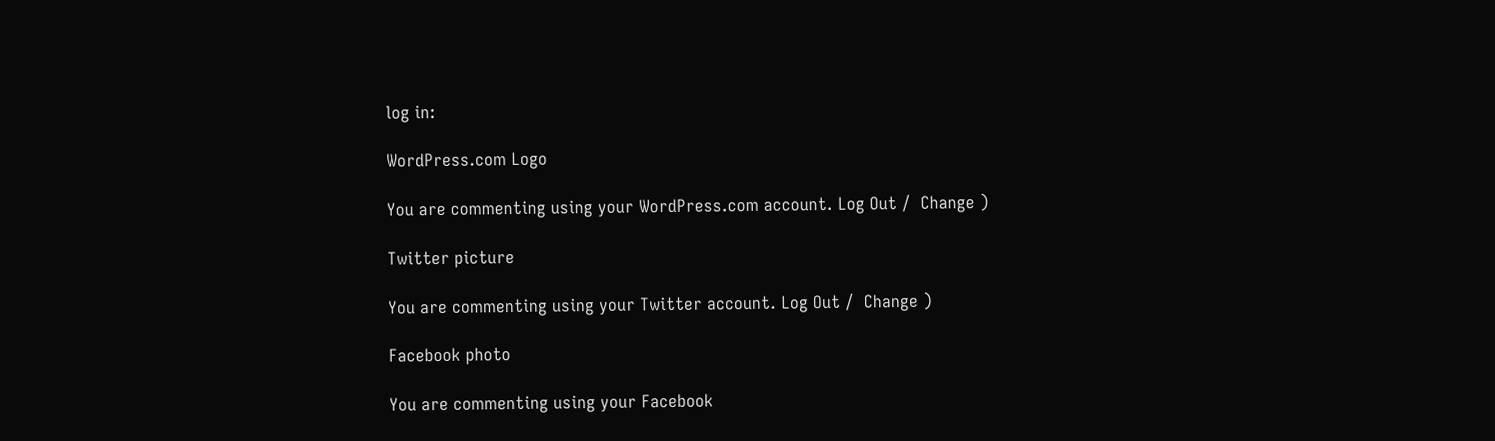log in:

WordPress.com Logo

You are commenting using your WordPress.com account. Log Out /  Change )

Twitter picture

You are commenting using your Twitter account. Log Out /  Change )

Facebook photo

You are commenting using your Facebook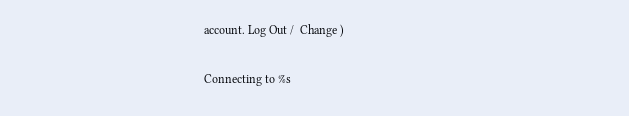account. Log Out /  Change )

Connecting to %s